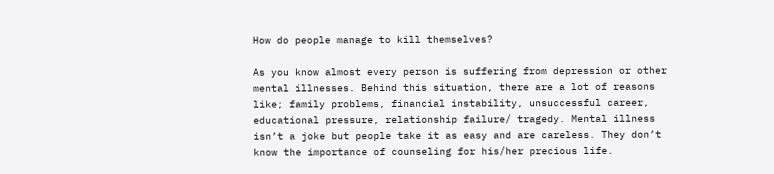How do people manage to kill themselves?

As you know almost every person is suffering from depression or other mental illnesses. Behind this situation, there are a lot of reasons like; family problems, financial instability, unsuccessful career, educational pressure, relationship failure/ tragedy. Mental illness isn’t a joke but people take it as easy and are careless. They don’t know the importance of counseling for his/her precious life.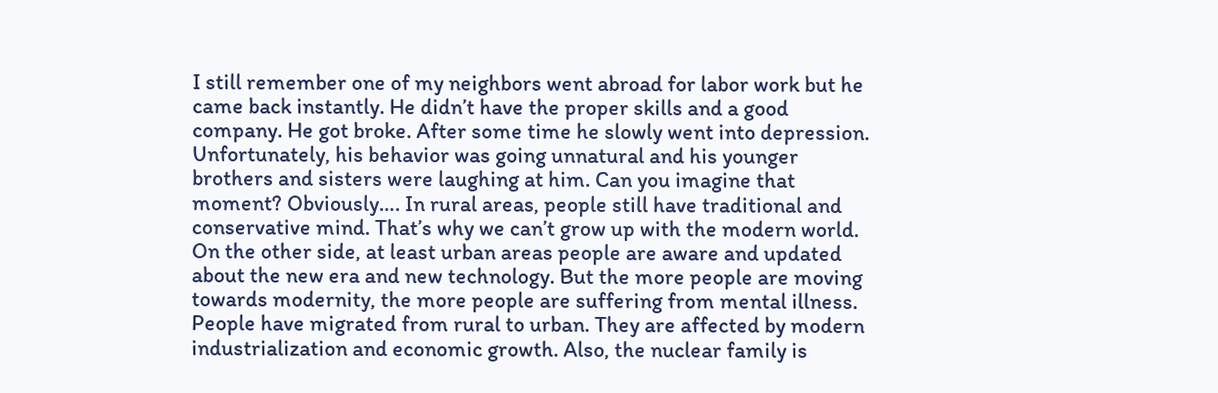I still remember one of my neighbors went abroad for labor work but he came back instantly. He didn’t have the proper skills and a good company. He got broke. After some time he slowly went into depression. Unfortunately, his behavior was going unnatural and his younger brothers and sisters were laughing at him. Can you imagine that moment? Obviously…. In rural areas, people still have traditional and conservative mind. That’s why we can’t grow up with the modern world. On the other side, at least urban areas people are aware and updated about the new era and new technology. But the more people are moving towards modernity, the more people are suffering from mental illness.
People have migrated from rural to urban. They are affected by modern industrialization and economic growth. Also, the nuclear family is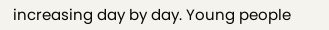increasing day by day. Young people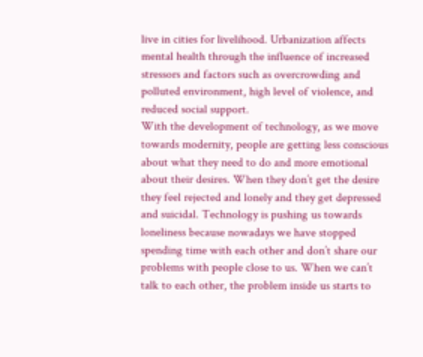live in cities for livelihood. Urbanization affects mental health through the influence of increased stressors and factors such as overcrowding and polluted environment, high level of violence, and reduced social support.
With the development of technology, as we move towards modernity, people are getting less conscious about what they need to do and more emotional about their desires. When they don’t get the desire they feel rejected and lonely and they get depressed and suicidal. Technology is pushing us towards loneliness because nowadays we have stopped spending time with each other and don’t share our problems with people close to us. When we can’t talk to each other, the problem inside us starts to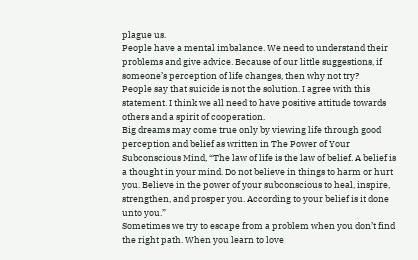plague us.
People have a mental imbalance. We need to understand their problems and give advice. Because of our little suggestions, if someone’s perception of life changes, then why not try?
People say that suicide is not the solution. I agree with this statement. I think we all need to have positive attitude towards others and a spirit of cooperation.
Big dreams may come true only by viewing life through good perception and belief as written in The Power of Your Subconscious Mind, “The law of life is the law of belief. A belief is a thought in your mind. Do not believe in things to harm or hurt you. Believe in the power of your subconscious to heal, inspire, strengthen, and prosper you. According to your belief is it done unto you.”
Sometimes we try to escape from a problem when you don’t find the right path. When you learn to love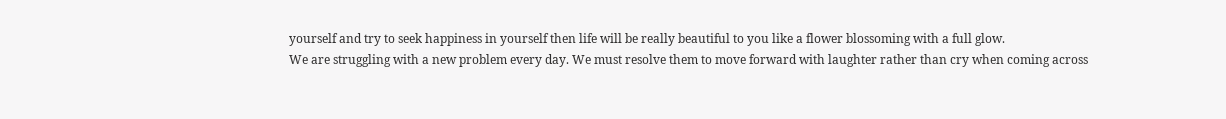yourself and try to seek happiness in yourself then life will be really beautiful to you like a flower blossoming with a full glow.
We are struggling with a new problem every day. We must resolve them to move forward with laughter rather than cry when coming across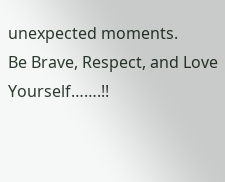unexpected moments.
Be Brave, Respect, and Love Yourself…….!!